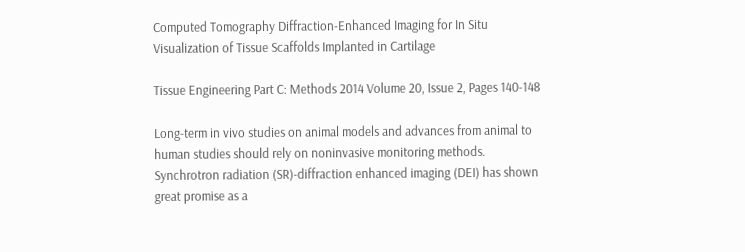Computed Tomography Diffraction-Enhanced Imaging for In Situ Visualization of Tissue Scaffolds Implanted in Cartilage

Tissue Engineering Part C: Methods 2014 Volume 20, Issue 2, Pages 140-148

Long-term in vivo studies on animal models and advances from animal to human studies should rely on noninvasive monitoring methods. Synchrotron radiation (SR)-diffraction enhanced imaging (DEI) has shown great promise as a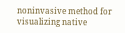noninvasive method for visualizing native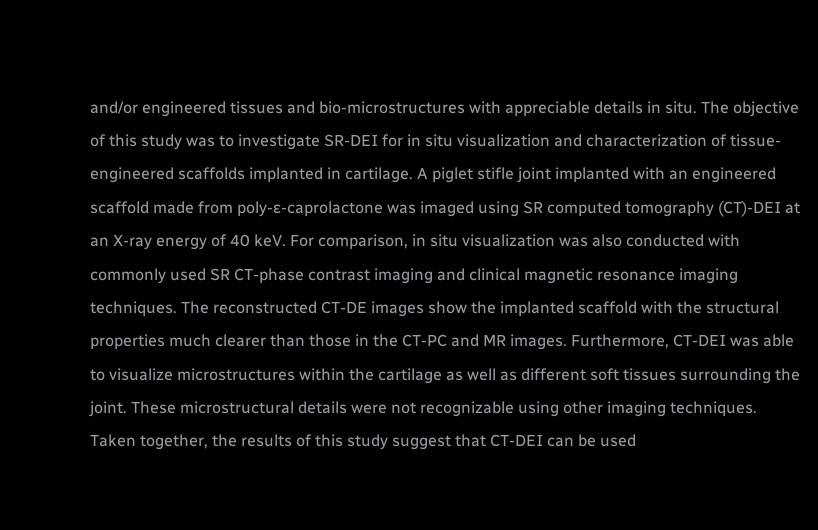and/or engineered tissues and bio-microstructures with appreciable details in situ. The objective of this study was to investigate SR-DEI for in situ visualization and characterization of tissue-engineered scaffolds implanted in cartilage. A piglet stifle joint implanted with an engineered scaffold made from poly-ɛ-caprolactone was imaged using SR computed tomography (CT)-DEI at an X-ray energy of 40 keV. For comparison, in situ visualization was also conducted with commonly used SR CT-phase contrast imaging and clinical magnetic resonance imaging techniques. The reconstructed CT-DE images show the implanted scaffold with the structural properties much clearer than those in the CT-PC and MR images. Furthermore, CT-DEI was able to visualize microstructures within the cartilage as well as different soft tissues surrounding the joint. These microstructural details were not recognizable using other imaging techniques. Taken together, the results of this study suggest that CT-DEI can be used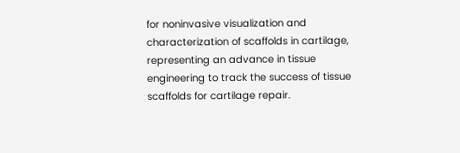for noninvasive visualization and characterization of scaffolds in cartilage, representing an advance in tissue engineering to track the success of tissue scaffolds for cartilage repair.